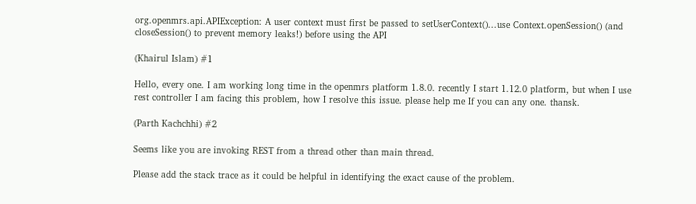org.openmrs.api.APIException: A user context must first be passed to setUserContext()...use Context.openSession() (and closeSession() to prevent memory leaks!) before using the API

(Khairul Islam) #1

Hello, every one. I am working long time in the openmrs platform 1.8.0. recently I start 1.12.0 platform, but when I use rest controller I am facing this problem, how I resolve this issue. please help me If you can any one. thansk.

(Parth Kachchhi) #2

Seems like you are invoking REST from a thread other than main thread.

Please add the stack trace as it could be helpful in identifying the exact cause of the problem.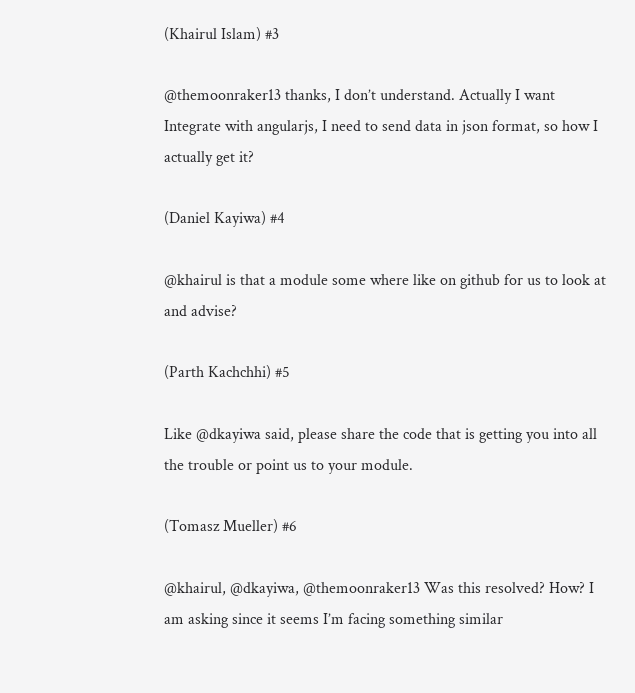(Khairul Islam) #3

@themoonraker13 thanks, I don’t understand. Actually I want Integrate with angularjs, I need to send data in json format, so how I actually get it?

(Daniel Kayiwa) #4

@khairul is that a module some where like on github for us to look at and advise?

(Parth Kachchhi) #5

Like @dkayiwa said, please share the code that is getting you into all the trouble or point us to your module.

(Tomasz Mueller) #6

@khairul, @dkayiwa, @themoonraker13 Was this resolved? How? I am asking since it seems I’m facing something similar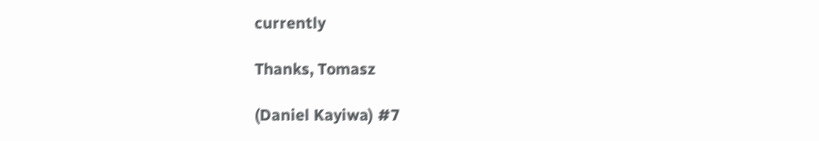currently

Thanks, Tomasz

(Daniel Kayiwa) #7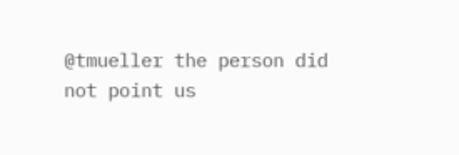@tmueller the person did not point us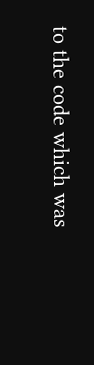to the code which was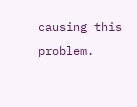causing this problem.